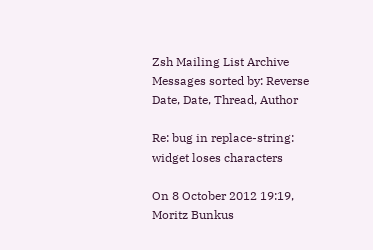Zsh Mailing List Archive
Messages sorted by: Reverse Date, Date, Thread, Author

Re: bug in replace-string: widget loses characters

On 8 October 2012 19:19, Moritz Bunkus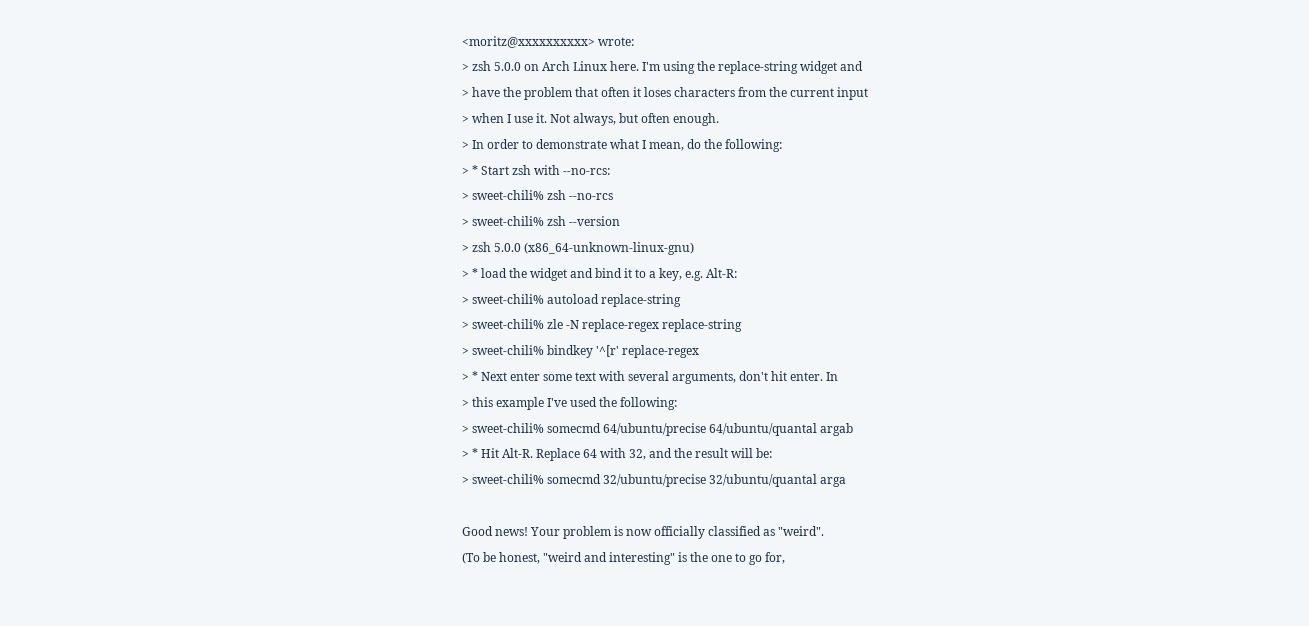<moritz@xxxxxxxxxx> wrote:
> zsh 5.0.0 on Arch Linux here. I'm using the replace-string widget and
> have the problem that often it loses characters from the current input
> when I use it. Not always, but often enough.
> In order to demonstrate what I mean, do the following:
> * Start zsh with --no-rcs:
> sweet-chili% zsh --no-rcs
> sweet-chili% zsh --version
> zsh 5.0.0 (x86_64-unknown-linux-gnu)
> * load the widget and bind it to a key, e.g. Alt-R:
> sweet-chili% autoload replace-string
> sweet-chili% zle -N replace-regex replace-string
> sweet-chili% bindkey '^[r' replace-regex
> * Next enter some text with several arguments, don't hit enter. In
> this example I've used the following:
> sweet-chili% somecmd 64/ubuntu/precise 64/ubuntu/quantal argab
> * Hit Alt-R. Replace 64 with 32, and the result will be:
> sweet-chili% somecmd 32/ubuntu/precise 32/ubuntu/quantal arga

Good news! Your problem is now officially classified as "weird".
(To be honest, "weird and interesting" is the one to go for,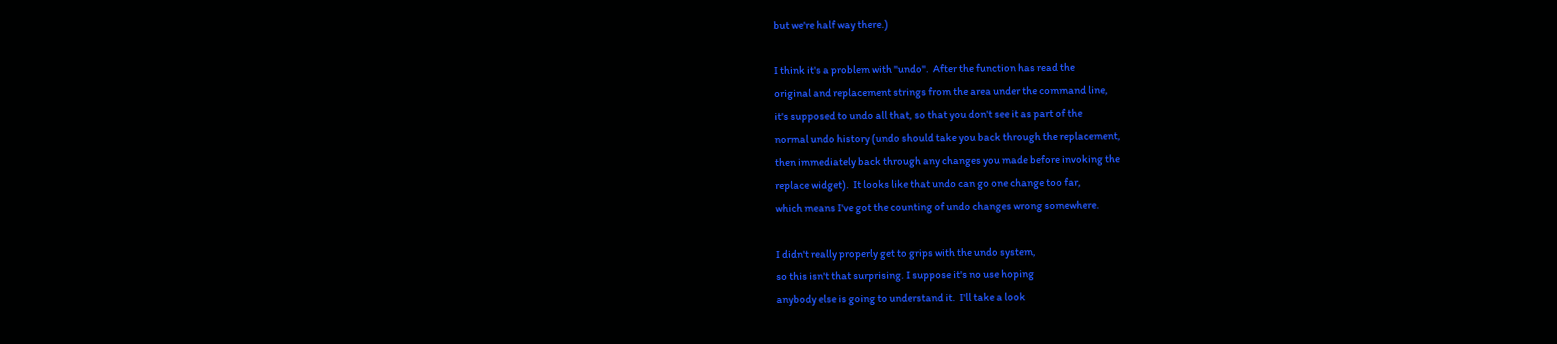but we're half way there.)

I think it's a problem with "undo".  After the function has read the
original and replacement strings from the area under the command line,
it's supposed to undo all that, so that you don't see it as part of the
normal undo history (undo should take you back through the replacement,
then immediately back through any changes you made before invoking the
replace widget).  It looks like that undo can go one change too far,
which means I've got the counting of undo changes wrong somewhere.

I didn't really properly get to grips with the undo system,
so this isn't that surprising. I suppose it's no use hoping
anybody else is going to understand it.  I'll take a look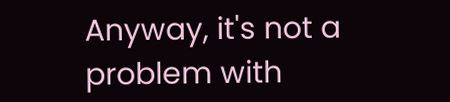Anyway, it's not a problem with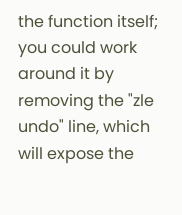the function itself; you could work
around it by removing the "zle undo" line, which will expose the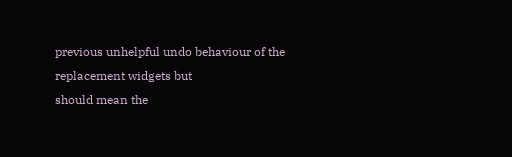previous unhelpful undo behaviour of the replacement widgets but
should mean the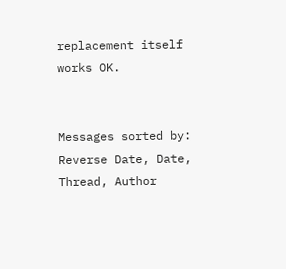replacement itself works OK.


Messages sorted by: Reverse Date, Date, Thread, Author